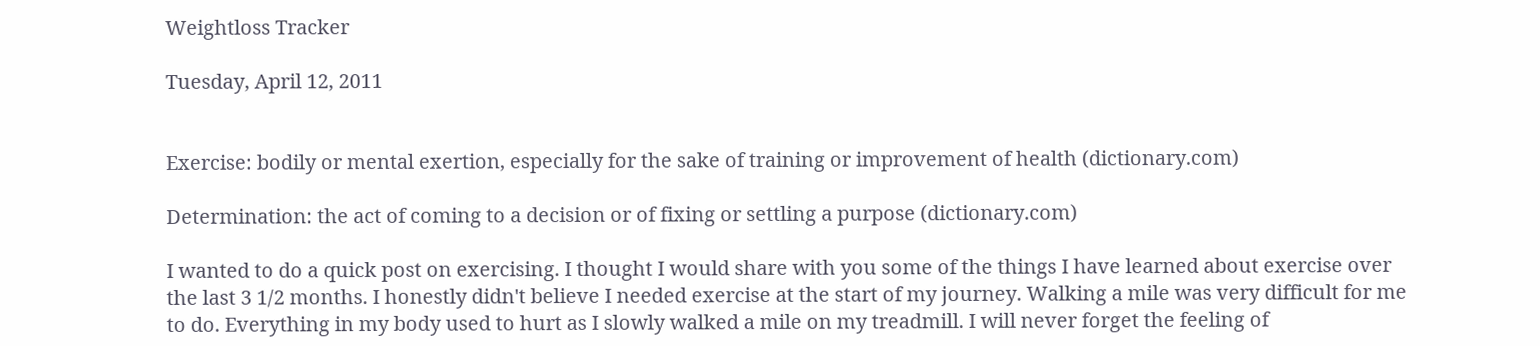Weightloss Tracker

Tuesday, April 12, 2011


Exercise: bodily or mental exertion, especially for the sake of training or improvement of health (dictionary.com)

Determination: the act of coming to a decision or of fixing or settling a purpose (dictionary.com)

I wanted to do a quick post on exercising. I thought I would share with you some of the things I have learned about exercise over the last 3 1/2 months. I honestly didn't believe I needed exercise at the start of my journey. Walking a mile was very difficult for me to do. Everything in my body used to hurt as I slowly walked a mile on my treadmill. I will never forget the feeling of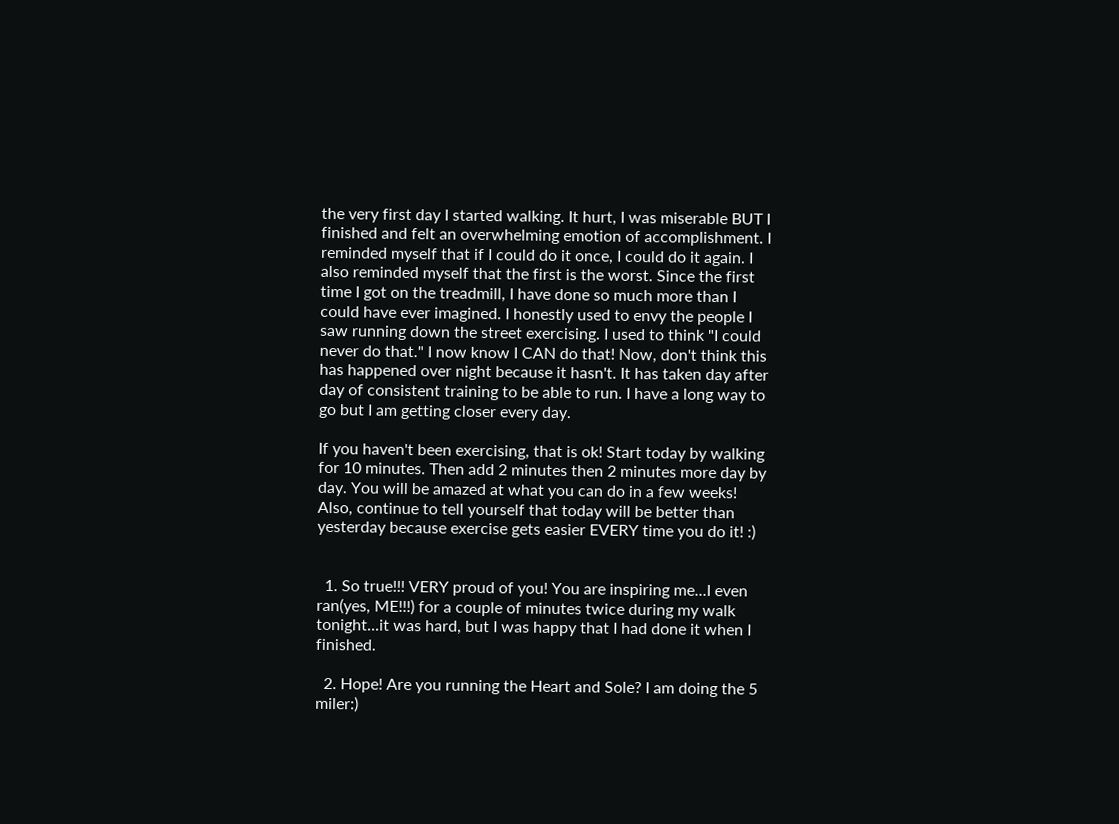the very first day I started walking. It hurt, I was miserable BUT I finished and felt an overwhelming emotion of accomplishment. I reminded myself that if I could do it once, I could do it again. I also reminded myself that the first is the worst. Since the first time I got on the treadmill, I have done so much more than I could have ever imagined. I honestly used to envy the people I saw running down the street exercising. I used to think "I could never do that." I now know I CAN do that! Now, don't think this has happened over night because it hasn't. It has taken day after day of consistent training to be able to run. I have a long way to go but I am getting closer every day.

If you haven't been exercising, that is ok! Start today by walking for 10 minutes. Then add 2 minutes then 2 minutes more day by day. You will be amazed at what you can do in a few weeks! Also, continue to tell yourself that today will be better than yesterday because exercise gets easier EVERY time you do it! :)


  1. So true!!! VERY proud of you! You are inspiring me...I even ran(yes, ME!!!) for a couple of minutes twice during my walk tonight...it was hard, but I was happy that I had done it when I finished.

  2. Hope! Are you running the Heart and Sole? I am doing the 5 miler:)